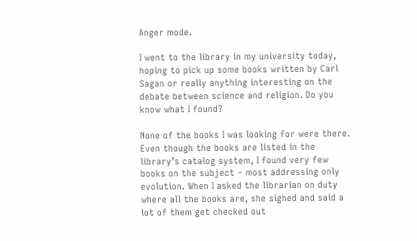Anger mode.

I went to the library in my university today, hoping to pick up some books written by Carl Sagan or really anything interesting on the debate between science and religion. Do you know what I found?

None of the books I was looking for were there. Even though the books are listed in the library’s catalog system, I found very few books on the subject – most addressing only evolution. When I asked the librarian on duty where all the books are, she sighed and said a lot of them get checked out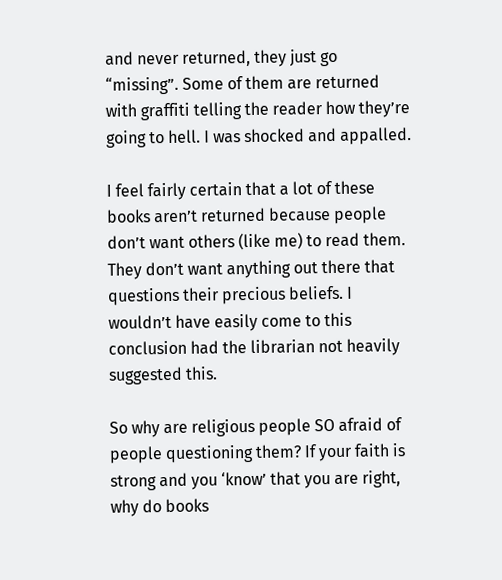and never returned, they just go “missing”. Some of them are returned with graffiti telling the reader how they’re going to hell. I was shocked and appalled.

I feel fairly certain that a lot of these books aren’t returned because people don’t want others (like me) to read them. They don’t want anything out there that questions their precious beliefs. I wouldn’t have easily come to this conclusion had the librarian not heavily suggested this.

So why are religious people SO afraid of people questioning them? If your faith is strong and you ‘know’ that you are right, why do books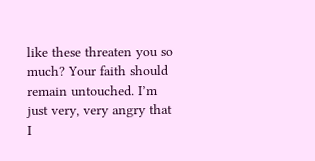like these threaten you so much? Your faith should remain untouched. I’m just very, very angry that I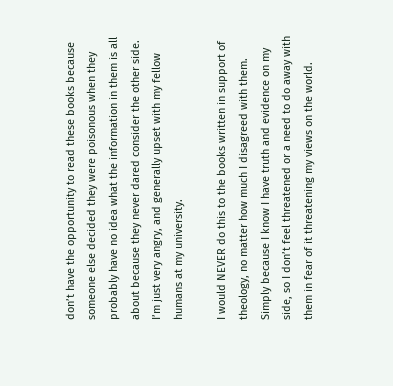don’t have the opportunity to read these books because someone else decided they were poisonous when they probably have no idea what the information in them is all about because they never dared consider the other side. I’m just very angry, and generally upset with my fellow humans at my university.

I would NEVER do this to the books written in support of theology, no matter how much I disagreed with them. Simply because I know I have truth and evidence on my side, so I don’t feel threatened or a need to do away with them in fear of it threatening my views on the world.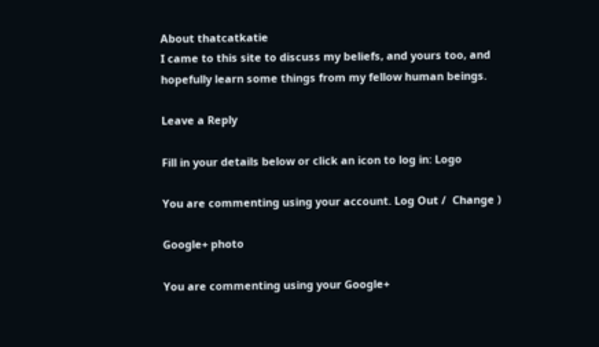About thatcatkatie
I came to this site to discuss my beliefs, and yours too, and hopefully learn some things from my fellow human beings.

Leave a Reply

Fill in your details below or click an icon to log in: Logo

You are commenting using your account. Log Out /  Change )

Google+ photo

You are commenting using your Google+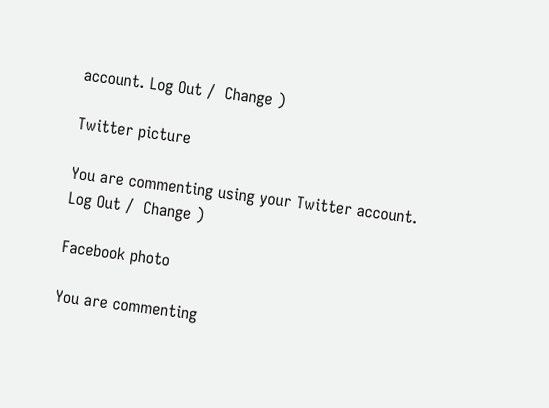account. Log Out /  Change )

Twitter picture

You are commenting using your Twitter account. Log Out /  Change )

Facebook photo

You are commenting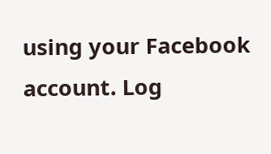using your Facebook account. Log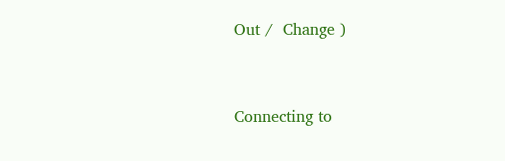Out /  Change )


Connecting to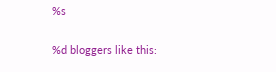%s

%d bloggers like this: